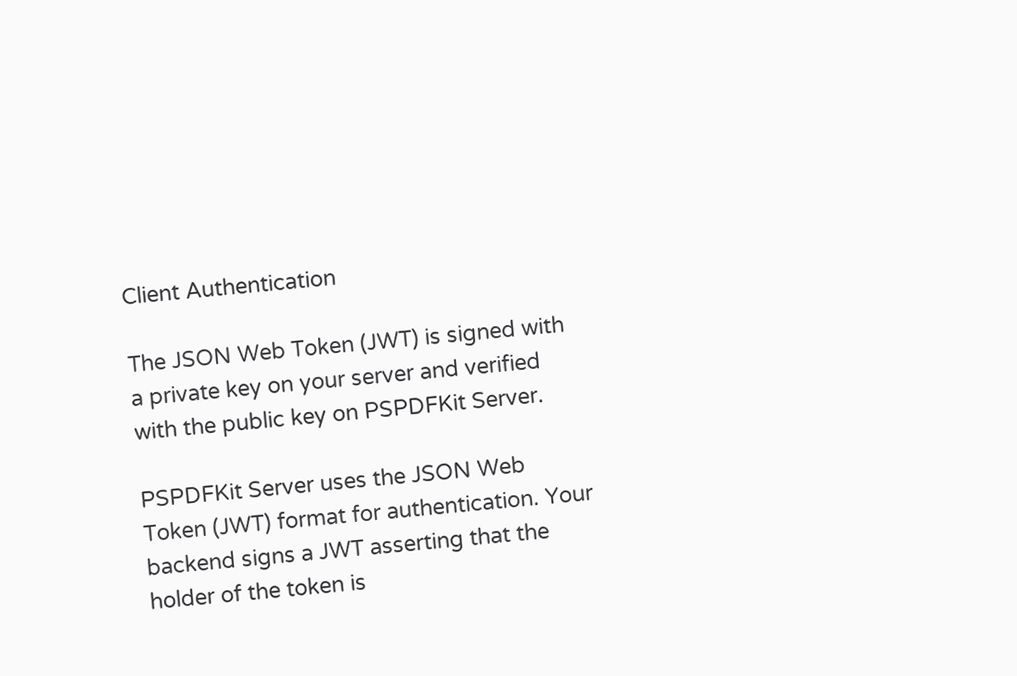Client Authentication

The JSON Web Token (JWT) is signed with a private key on your server and verified with the public key on PSPDFKit Server.

PSPDFKit Server uses the JSON Web Token (JWT) format for authentication. Your backend signs a JWT asserting that the holder of the token is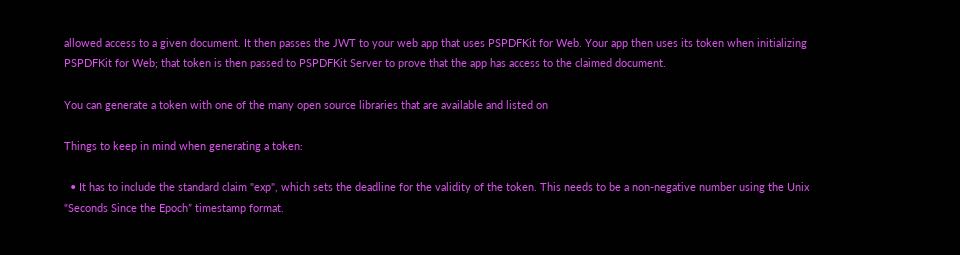allowed access to a given document. It then passes the JWT to your web app that uses PSPDFKit for Web. Your app then uses its token when initializing PSPDFKit for Web; that token is then passed to PSPDFKit Server to prove that the app has access to the claimed document.

You can generate a token with one of the many open source libraries that are available and listed on

Things to keep in mind when generating a token:

  • It has to include the standard claim "exp", which sets the deadline for the validity of the token. This needs to be a non-negative number using the Unix “Seconds Since the Epoch” timestamp format.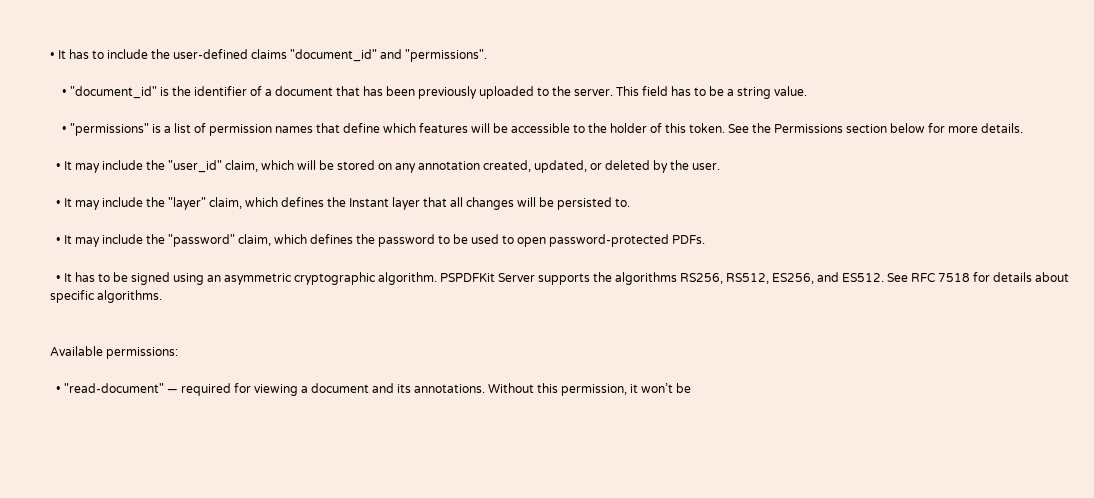• It has to include the user-defined claims "document_id" and "permissions".

    • "document_id" is the identifier of a document that has been previously uploaded to the server. This field has to be a string value.

    • "permissions" is a list of permission names that define which features will be accessible to the holder of this token. See the Permissions section below for more details.

  • It may include the "user_id" claim, which will be stored on any annotation created, updated, or deleted by the user.

  • It may include the "layer" claim, which defines the Instant layer that all changes will be persisted to.

  • It may include the "password" claim, which defines the password to be used to open password-protected PDFs.

  • It has to be signed using an asymmetric cryptographic algorithm. PSPDFKit Server supports the algorithms RS256, RS512, ES256, and ES512. See RFC 7518 for details about specific algorithms.


Available permissions:

  • "read-document" — required for viewing a document and its annotations. Without this permission, it won’t be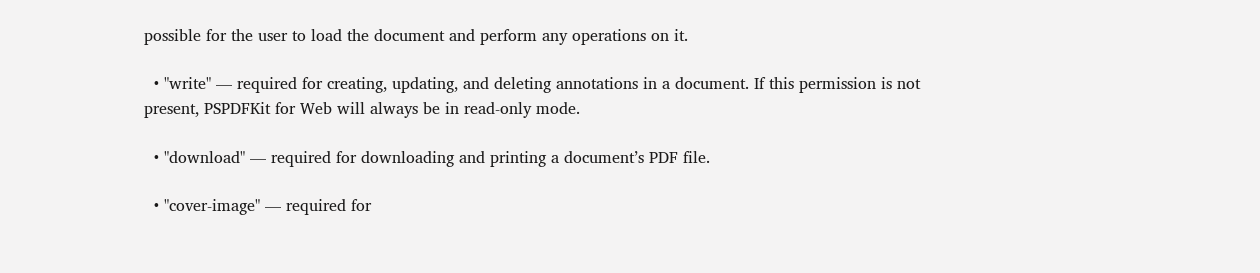possible for the user to load the document and perform any operations on it.

  • "write" — required for creating, updating, and deleting annotations in a document. If this permission is not present, PSPDFKit for Web will always be in read-only mode.

  • "download" — required for downloading and printing a document’s PDF file.

  • "cover-image" — required for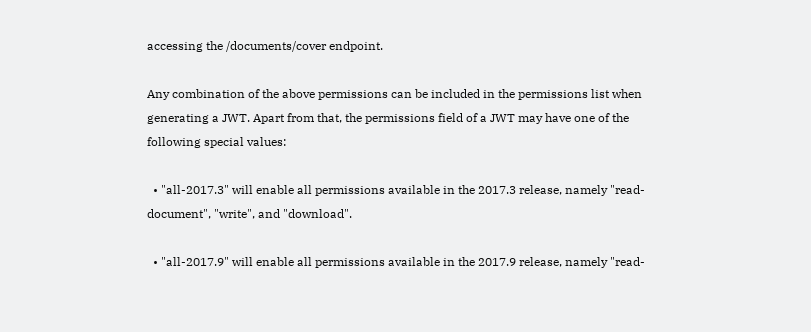accessing the /documents/cover endpoint.

Any combination of the above permissions can be included in the permissions list when generating a JWT. Apart from that, the permissions field of a JWT may have one of the following special values:

  • "all-2017.3" will enable all permissions available in the 2017.3 release, namely "read-document", "write", and "download".

  • "all-2017.9" will enable all permissions available in the 2017.9 release, namely "read-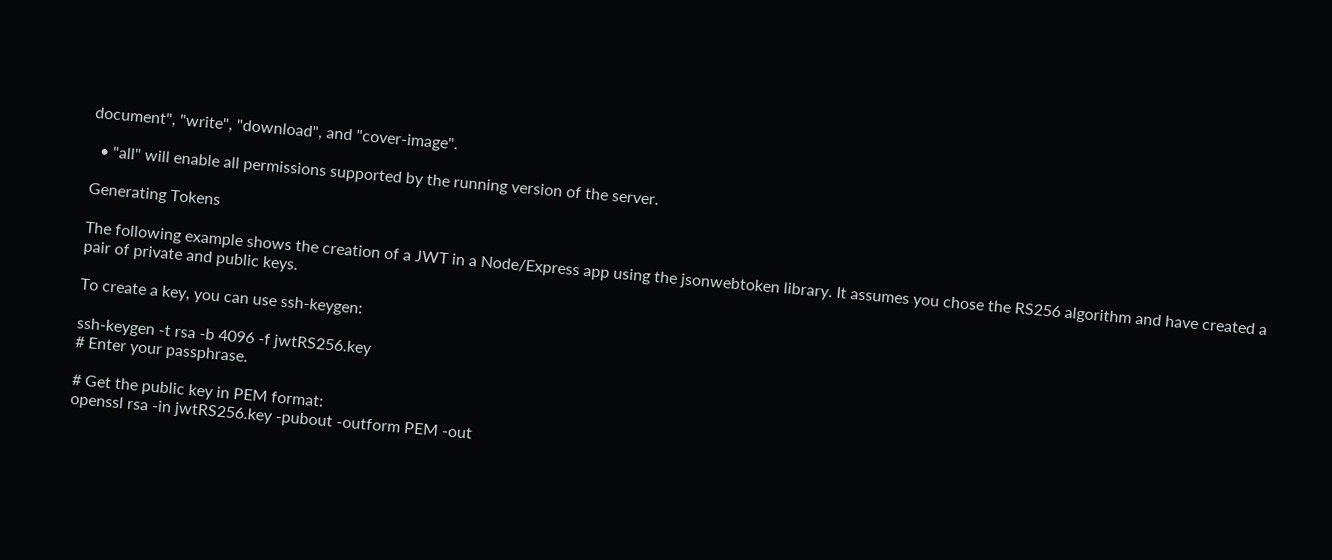document", "write", "download", and "cover-image".

  • "all" will enable all permissions supported by the running version of the server.

Generating Tokens

The following example shows the creation of a JWT in a Node/Express app using the jsonwebtoken library. It assumes you chose the RS256 algorithm and have created a pair of private and public keys.

To create a key, you can use ssh-keygen:

ssh-keygen -t rsa -b 4096 -f jwtRS256.key
# Enter your passphrase.

# Get the public key in PEM format:
openssl rsa -in jwtRS256.key -pubout -outform PEM -out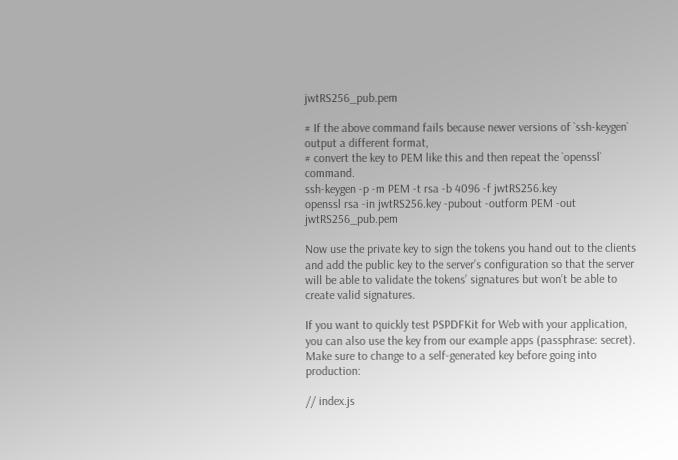jwtRS256_pub.pem

# If the above command fails because newer versions of `ssh-keygen` output a different format,
# convert the key to PEM like this and then repeat the `openssl` command.
ssh-keygen -p -m PEM -t rsa -b 4096 -f jwtRS256.key
openssl rsa -in jwtRS256.key -pubout -outform PEM -out jwtRS256_pub.pem

Now use the private key to sign the tokens you hand out to the clients and add the public key to the server’s configuration so that the server will be able to validate the tokens’ signatures but won’t be able to create valid signatures.

If you want to quickly test PSPDFKit for Web with your application, you can also use the key from our example apps (passphrase: secret). Make sure to change to a self-generated key before going into production:

// index.js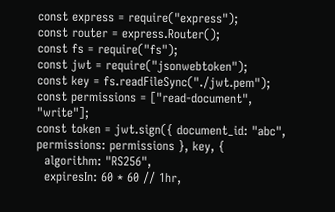const express = require("express");
const router = express.Router();
const fs = require("fs");
const jwt = require("jsonwebtoken");
const key = fs.readFileSync("./jwt.pem");
const permissions = ["read-document", "write"];
const token = jwt.sign({ document_id: "abc", permissions: permissions }, key, {
  algorithm: "RS256",
  expiresIn: 60 * 60 // 1hr,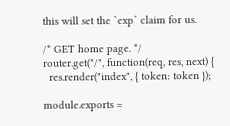this will set the `exp` claim for us.

/* GET home page. */
router.get("/", function(req, res, next) {
  res.render("index", { token: token });

module.exports =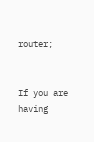router;


If you are having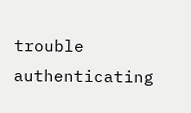trouble authenticating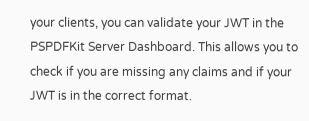your clients, you can validate your JWT in the PSPDFKit Server Dashboard. This allows you to check if you are missing any claims and if your JWT is in the correct format.